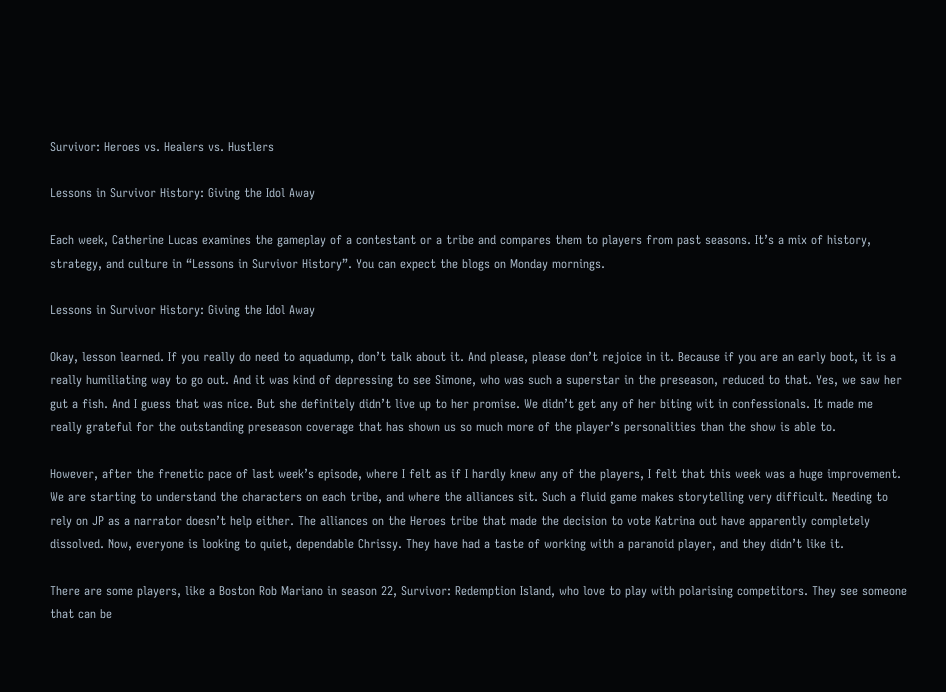Survivor: Heroes vs. Healers vs. Hustlers

Lessons in Survivor History: Giving the Idol Away

Each week, Catherine Lucas examines the gameplay of a contestant or a tribe and compares them to players from past seasons. It’s a mix of history, strategy, and culture in “Lessons in Survivor History”. You can expect the blogs on Monday mornings.

Lessons in Survivor History: Giving the Idol Away

Okay, lesson learned. If you really do need to aquadump, don’t talk about it. And please, please don’t rejoice in it. Because if you are an early boot, it is a really humiliating way to go out. And it was kind of depressing to see Simone, who was such a superstar in the preseason, reduced to that. Yes, we saw her gut a fish. And I guess that was nice. But she definitely didn’t live up to her promise. We didn’t get any of her biting wit in confessionals. It made me really grateful for the outstanding preseason coverage that has shown us so much more of the player’s personalities than the show is able to.

However, after the frenetic pace of last week’s episode, where I felt as if I hardly knew any of the players, I felt that this week was a huge improvement. We are starting to understand the characters on each tribe, and where the alliances sit. Such a fluid game makes storytelling very difficult. Needing to rely on JP as a narrator doesn’t help either. The alliances on the Heroes tribe that made the decision to vote Katrina out have apparently completely dissolved. Now, everyone is looking to quiet, dependable Chrissy. They have had a taste of working with a paranoid player, and they didn’t like it.

There are some players, like a Boston Rob Mariano in season 22, Survivor: Redemption Island, who love to play with polarising competitors. They see someone that can be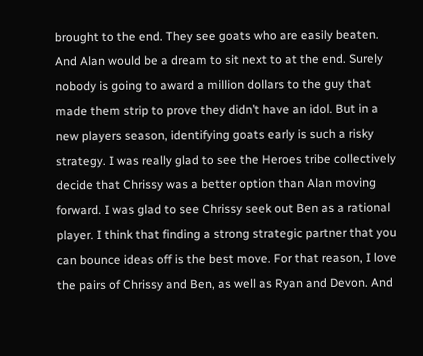brought to the end. They see goats who are easily beaten. And Alan would be a dream to sit next to at the end. Surely nobody is going to award a million dollars to the guy that made them strip to prove they didn’t have an idol. But in a new players season, identifying goats early is such a risky strategy. I was really glad to see the Heroes tribe collectively decide that Chrissy was a better option than Alan moving forward. I was glad to see Chrissy seek out Ben as a rational player. I think that finding a strong strategic partner that you can bounce ideas off is the best move. For that reason, I love the pairs of Chrissy and Ben, as well as Ryan and Devon. And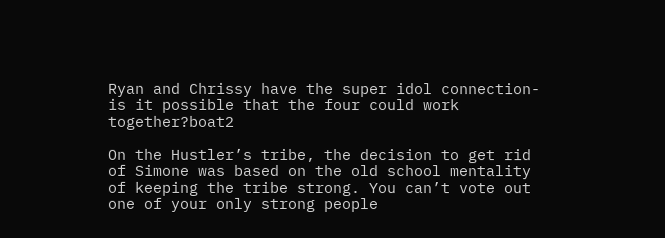Ryan and Chrissy have the super idol connection- is it possible that the four could work together?boat2

On the Hustler’s tribe, the decision to get rid of Simone was based on the old school mentality of keeping the tribe strong. You can’t vote out one of your only strong people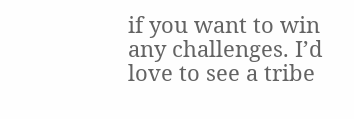if you want to win any challenges. I’d love to see a tribe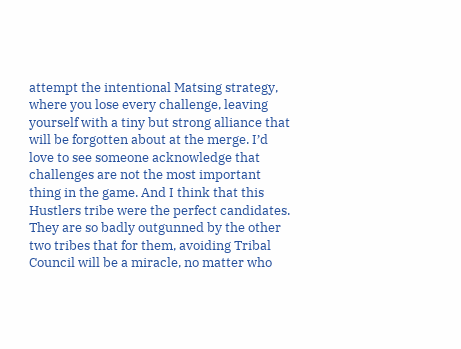attempt the intentional Matsing strategy, where you lose every challenge, leaving yourself with a tiny but strong alliance that will be forgotten about at the merge. I’d love to see someone acknowledge that challenges are not the most important thing in the game. And I think that this Hustlers tribe were the perfect candidates. They are so badly outgunned by the other two tribes that for them, avoiding Tribal Council will be a miracle, no matter who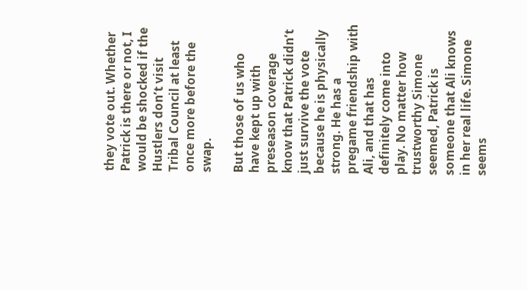they vote out. Whether Patrick is there or not, I would be shocked if the Hustlers don’t visit Tribal Council at least once more before the swap.

But those of us who have kept up with preseason coverage know that Patrick didn’t just survive the vote because he is physically strong. He has a pregame friendship with Ali, and that has definitely come into play. No matter how trustworthy Simone seemed, Patrick is someone that Ali knows in her real life. Simone seems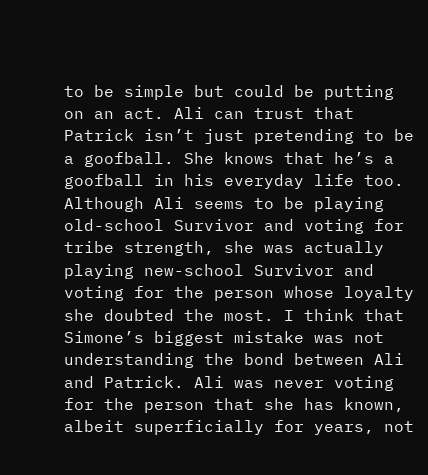to be simple but could be putting on an act. Ali can trust that Patrick isn’t just pretending to be a goofball. She knows that he’s a goofball in his everyday life too. Although Ali seems to be playing old-school Survivor and voting for tribe strength, she was actually playing new-school Survivor and voting for the person whose loyalty she doubted the most. I think that Simone’s biggest mistake was not understanding the bond between Ali and Patrick. Ali was never voting for the person that she has known, albeit superficially for years, not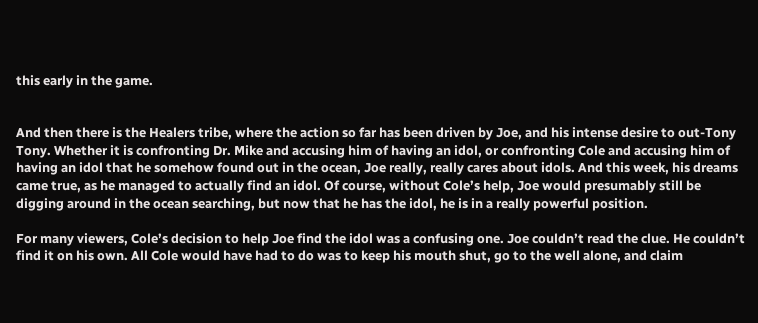this early in the game.


And then there is the Healers tribe, where the action so far has been driven by Joe, and his intense desire to out-Tony Tony. Whether it is confronting Dr. Mike and accusing him of having an idol, or confronting Cole and accusing him of having an idol that he somehow found out in the ocean, Joe really, really cares about idols. And this week, his dreams came true, as he managed to actually find an idol. Of course, without Cole’s help, Joe would presumably still be digging around in the ocean searching, but now that he has the idol, he is in a really powerful position.

For many viewers, Cole’s decision to help Joe find the idol was a confusing one. Joe couldn’t read the clue. He couldn’t find it on his own. All Cole would have had to do was to keep his mouth shut, go to the well alone, and claim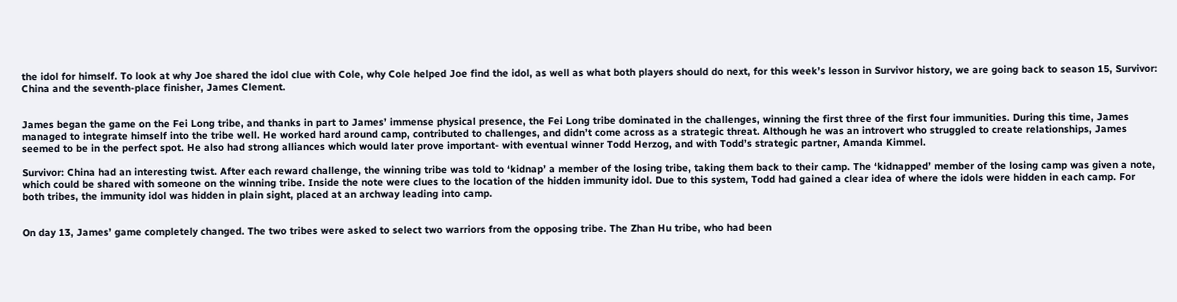the idol for himself. To look at why Joe shared the idol clue with Cole, why Cole helped Joe find the idol, as well as what both players should do next, for this week’s lesson in Survivor history, we are going back to season 15, Survivor: China and the seventh-place finisher, James Clement.


James began the game on the Fei Long tribe, and thanks in part to James’ immense physical presence, the Fei Long tribe dominated in the challenges, winning the first three of the first four immunities. During this time, James managed to integrate himself into the tribe well. He worked hard around camp, contributed to challenges, and didn’t come across as a strategic threat. Although he was an introvert who struggled to create relationships, James seemed to be in the perfect spot. He also had strong alliances which would later prove important- with eventual winner Todd Herzog, and with Todd’s strategic partner, Amanda Kimmel.

Survivor: China had an interesting twist. After each reward challenge, the winning tribe was told to ‘kidnap’ a member of the losing tribe, taking them back to their camp. The ‘kidnapped’ member of the losing camp was given a note, which could be shared with someone on the winning tribe. Inside the note were clues to the location of the hidden immunity idol. Due to this system, Todd had gained a clear idea of where the idols were hidden in each camp. For both tribes, the immunity idol was hidden in plain sight, placed at an archway leading into camp.


On day 13, James’ game completely changed. The two tribes were asked to select two warriors from the opposing tribe. The Zhan Hu tribe, who had been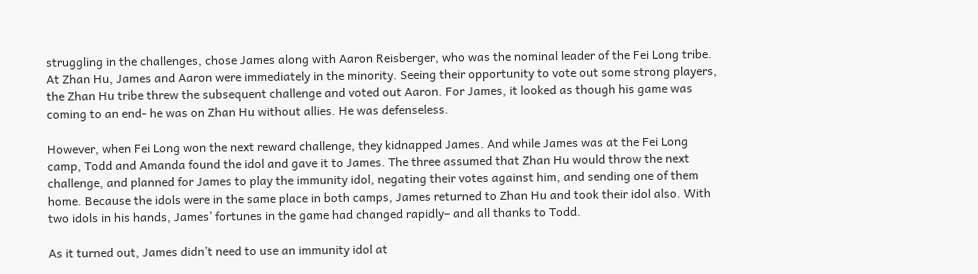struggling in the challenges, chose James along with Aaron Reisberger, who was the nominal leader of the Fei Long tribe. At Zhan Hu, James and Aaron were immediately in the minority. Seeing their opportunity to vote out some strong players, the Zhan Hu tribe threw the subsequent challenge and voted out Aaron. For James, it looked as though his game was coming to an end- he was on Zhan Hu without allies. He was defenseless.

However, when Fei Long won the next reward challenge, they kidnapped James. And while James was at the Fei Long camp, Todd and Amanda found the idol and gave it to James. The three assumed that Zhan Hu would throw the next challenge, and planned for James to play the immunity idol, negating their votes against him, and sending one of them home. Because the idols were in the same place in both camps, James returned to Zhan Hu and took their idol also. With two idols in his hands, James’ fortunes in the game had changed rapidly– and all thanks to Todd.

As it turned out, James didn’t need to use an immunity idol at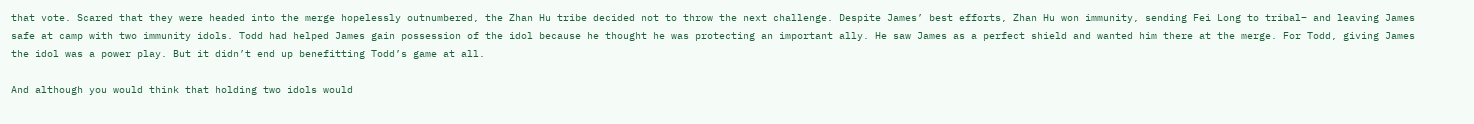that vote. Scared that they were headed into the merge hopelessly outnumbered, the Zhan Hu tribe decided not to throw the next challenge. Despite James’ best efforts, Zhan Hu won immunity, sending Fei Long to tribal– and leaving James safe at camp with two immunity idols. Todd had helped James gain possession of the idol because he thought he was protecting an important ally. He saw James as a perfect shield and wanted him there at the merge. For Todd, giving James the idol was a power play. But it didn’t end up benefitting Todd’s game at all.

And although you would think that holding two idols would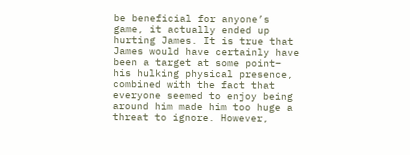be beneficial for anyone’s game, it actually ended up hurting James. It is true that James would have certainly have been a target at some point– his hulking physical presence, combined with the fact that everyone seemed to enjoy being around him made him too huge a threat to ignore. However,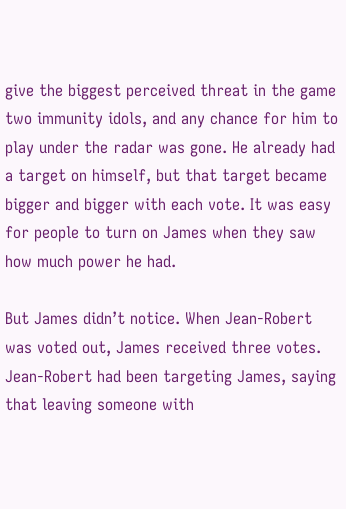give the biggest perceived threat in the game two immunity idols, and any chance for him to play under the radar was gone. He already had a target on himself, but that target became bigger and bigger with each vote. It was easy for people to turn on James when they saw how much power he had.

But James didn’t notice. When Jean-Robert was voted out, James received three votes. Jean-Robert had been targeting James, saying that leaving someone with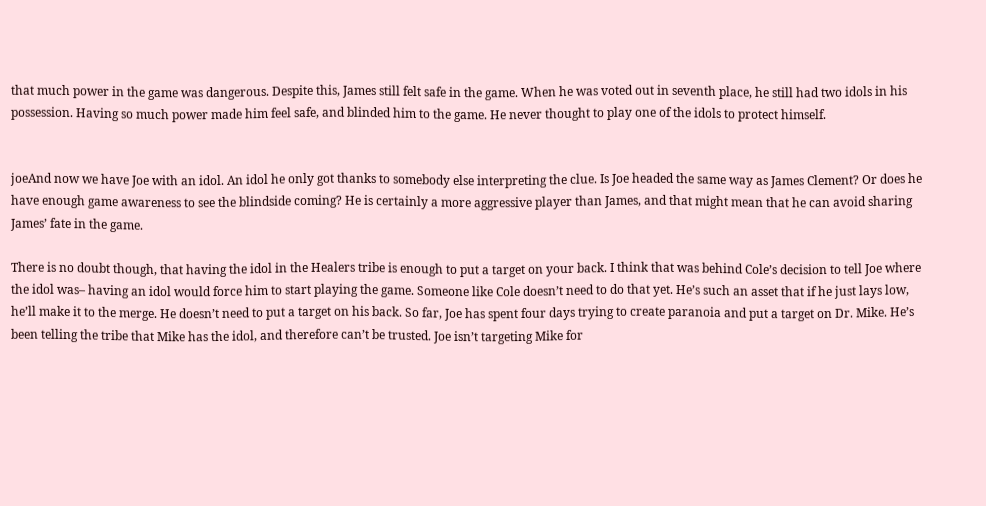that much power in the game was dangerous. Despite this, James still felt safe in the game. When he was voted out in seventh place, he still had two idols in his possession. Having so much power made him feel safe, and blinded him to the game. He never thought to play one of the idols to protect himself.


joeAnd now we have Joe with an idol. An idol he only got thanks to somebody else interpreting the clue. Is Joe headed the same way as James Clement? Or does he have enough game awareness to see the blindside coming? He is certainly a more aggressive player than James, and that might mean that he can avoid sharing James’ fate in the game.

There is no doubt though, that having the idol in the Healers tribe is enough to put a target on your back. I think that was behind Cole’s decision to tell Joe where the idol was– having an idol would force him to start playing the game. Someone like Cole doesn’t need to do that yet. He’s such an asset that if he just lays low, he’ll make it to the merge. He doesn’t need to put a target on his back. So far, Joe has spent four days trying to create paranoia and put a target on Dr. Mike. He’s been telling the tribe that Mike has the idol, and therefore can’t be trusted. Joe isn’t targeting Mike for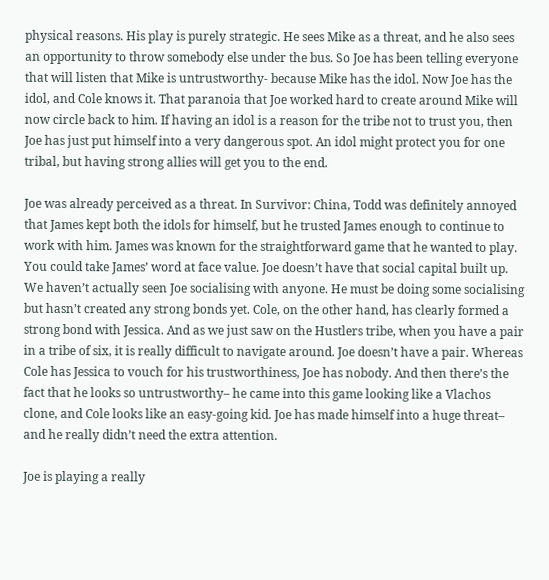physical reasons. His play is purely strategic. He sees Mike as a threat, and he also sees an opportunity to throw somebody else under the bus. So Joe has been telling everyone that will listen that Mike is untrustworthy- because Mike has the idol. Now Joe has the idol, and Cole knows it. That paranoia that Joe worked hard to create around Mike will now circle back to him. If having an idol is a reason for the tribe not to trust you, then Joe has just put himself into a very dangerous spot. An idol might protect you for one tribal, but having strong allies will get you to the end.

Joe was already perceived as a threat. In Survivor: China, Todd was definitely annoyed that James kept both the idols for himself, but he trusted James enough to continue to work with him. James was known for the straightforward game that he wanted to play. You could take James’ word at face value. Joe doesn’t have that social capital built up. We haven’t actually seen Joe socialising with anyone. He must be doing some socialising but hasn’t created any strong bonds yet. Cole, on the other hand, has clearly formed a strong bond with Jessica. And as we just saw on the Hustlers tribe, when you have a pair in a tribe of six, it is really difficult to navigate around. Joe doesn’t have a pair. Whereas Cole has Jessica to vouch for his trustworthiness, Joe has nobody. And then there’s the fact that he looks so untrustworthy– he came into this game looking like a Vlachos clone, and Cole looks like an easy-going kid. Joe has made himself into a huge threat– and he really didn’t need the extra attention.

Joe is playing a really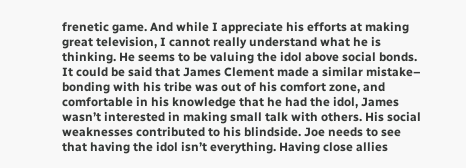frenetic game. And while I appreciate his efforts at making great television, I cannot really understand what he is thinking. He seems to be valuing the idol above social bonds. It could be said that James Clement made a similar mistake– bonding with his tribe was out of his comfort zone, and comfortable in his knowledge that he had the idol, James wasn’t interested in making small talk with others. His social weaknesses contributed to his blindside. Joe needs to see that having the idol isn’t everything. Having close allies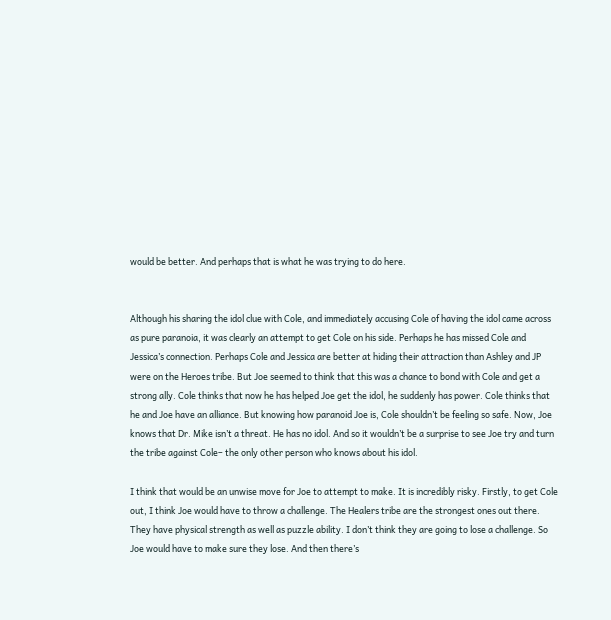would be better. And perhaps that is what he was trying to do here.


Although his sharing the idol clue with Cole, and immediately accusing Cole of having the idol came across as pure paranoia, it was clearly an attempt to get Cole on his side. Perhaps he has missed Cole and Jessica’s connection. Perhaps Cole and Jessica are better at hiding their attraction than Ashley and JP were on the Heroes tribe. But Joe seemed to think that this was a chance to bond with Cole and get a strong ally. Cole thinks that now he has helped Joe get the idol, he suddenly has power. Cole thinks that he and Joe have an alliance. But knowing how paranoid Joe is, Cole shouldn’t be feeling so safe. Now, Joe knows that Dr. Mike isn’t a threat. He has no idol. And so it wouldn’t be a surprise to see Joe try and turn the tribe against Cole– the only other person who knows about his idol.

I think that would be an unwise move for Joe to attempt to make. It is incredibly risky. Firstly, to get Cole out, I think Joe would have to throw a challenge. The Healers tribe are the strongest ones out there. They have physical strength as well as puzzle ability. I don’t think they are going to lose a challenge. So Joe would have to make sure they lose. And then there’s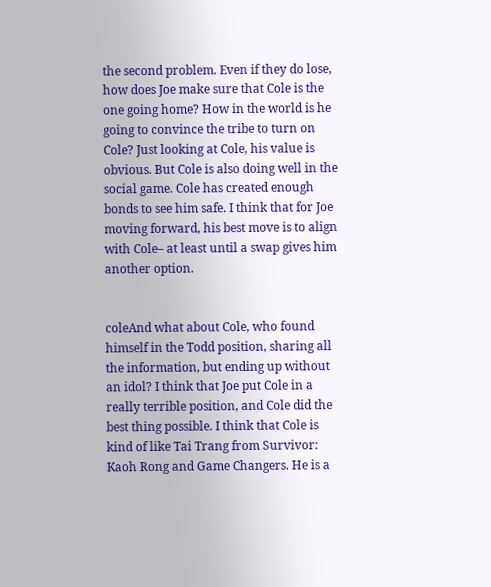the second problem. Even if they do lose, how does Joe make sure that Cole is the one going home? How in the world is he going to convince the tribe to turn on Cole? Just looking at Cole, his value is obvious. But Cole is also doing well in the social game. Cole has created enough bonds to see him safe. I think that for Joe moving forward, his best move is to align with Cole– at least until a swap gives him another option.


coleAnd what about Cole, who found himself in the Todd position, sharing all the information, but ending up without an idol? I think that Joe put Cole in a really terrible position, and Cole did the best thing possible. I think that Cole is kind of like Tai Trang from Survivor: Kaoh Rong and Game Changers. He is a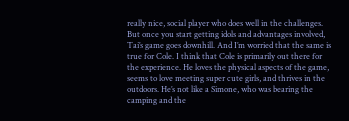really nice, social player who does well in the challenges. But once you start getting idols and advantages involved, Tai’s game goes downhill. And I’m worried that the same is true for Cole. I think that Cole is primarily out there for the experience. He loves the physical aspects of the game, seems to love meeting super cute girls, and thrives in the outdoors. He’s not like a Simone, who was bearing the camping and the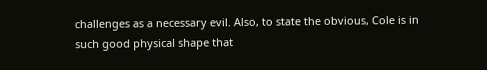challenges as a necessary evil. Also, to state the obvious, Cole is in such good physical shape that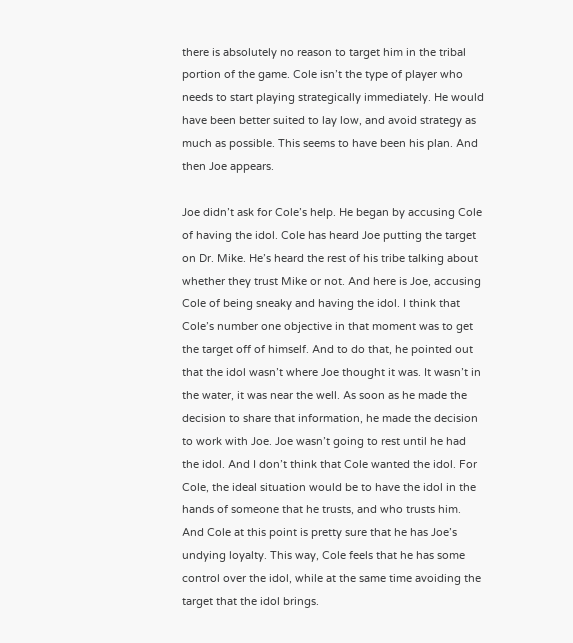there is absolutely no reason to target him in the tribal portion of the game. Cole isn’t the type of player who needs to start playing strategically immediately. He would have been better suited to lay low, and avoid strategy as much as possible. This seems to have been his plan. And then Joe appears.

Joe didn’t ask for Cole’s help. He began by accusing Cole of having the idol. Cole has heard Joe putting the target on Dr. Mike. He’s heard the rest of his tribe talking about whether they trust Mike or not. And here is Joe, accusing Cole of being sneaky and having the idol. I think that Cole’s number one objective in that moment was to get the target off of himself. And to do that, he pointed out that the idol wasn’t where Joe thought it was. It wasn’t in the water, it was near the well. As soon as he made the decision to share that information, he made the decision to work with Joe. Joe wasn’t going to rest until he had the idol. And I don’t think that Cole wanted the idol. For Cole, the ideal situation would be to have the idol in the hands of someone that he trusts, and who trusts him. And Cole at this point is pretty sure that he has Joe’s undying loyalty. This way, Cole feels that he has some control over the idol, while at the same time avoiding the target that the idol brings.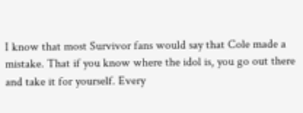I know that most Survivor fans would say that Cole made a mistake. That if you know where the idol is, you go out there and take it for yourself. Every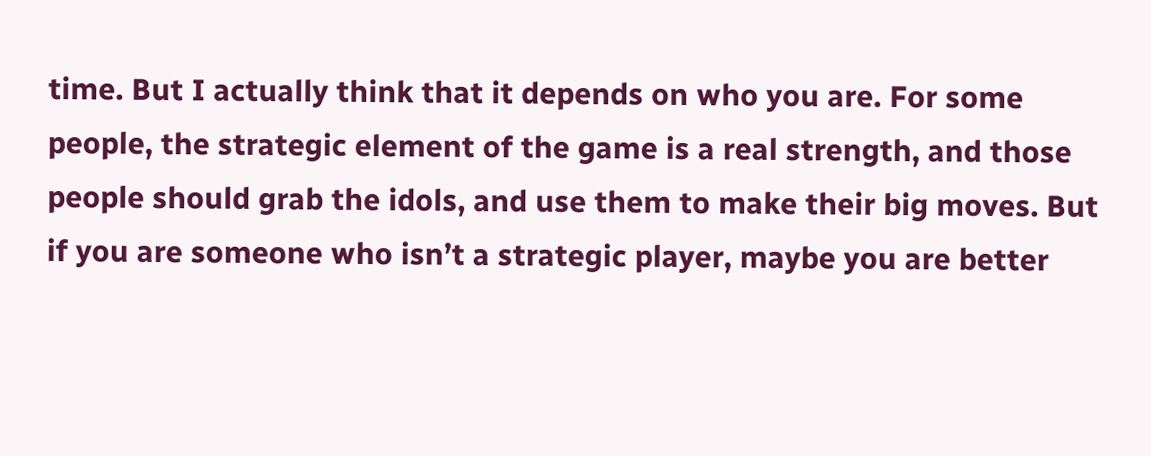time. But I actually think that it depends on who you are. For some people, the strategic element of the game is a real strength, and those people should grab the idols, and use them to make their big moves. But if you are someone who isn’t a strategic player, maybe you are better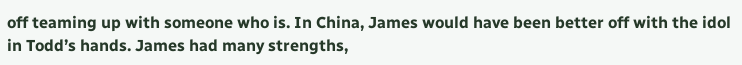off teaming up with someone who is. In China, James would have been better off with the idol in Todd’s hands. James had many strengths,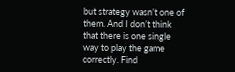but strategy wasn’t one of them. And I don’t think that there is one single way to play the game correctly. Find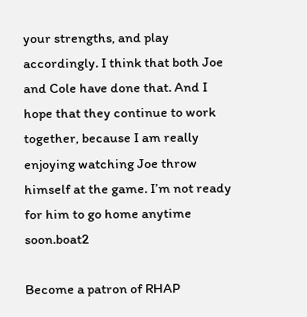your strengths, and play accordingly. I think that both Joe and Cole have done that. And I hope that they continue to work together, because I am really enjoying watching Joe throw himself at the game. I’m not ready for him to go home anytime soon.boat2

Become a patron of RHAP